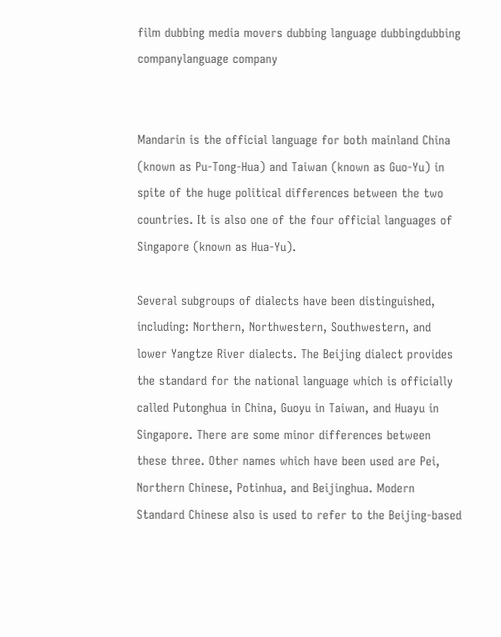film dubbing media movers dubbing language dubbingdubbing companylanguage company


Mandarin is the official language for both mainland China (known as Pu-Tong-Hua) and Taiwan (known as Guo-Yu) in spite of the huge political differences between the two countries. It is also one of the four official languages of Singapore (known as Hua-Yu).

Several subgroups of dialects have been distinguished, including: Northern, Northwestern, Southwestern, and lower Yangtze River dialects. The Beijing dialect provides the standard for the national language which is officially called Putonghua in China, Guoyu in Taiwan, and Huayu in Singapore. There are some minor differences between these three. Other names which have been used are Pei, Northern Chinese, Potinhua, and Beijinghua. Modern Standard Chinese also is used to refer to the Beijing-based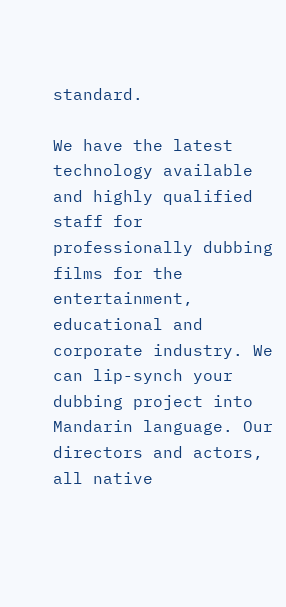standard.

We have the latest technology available and highly qualified staff for professionally dubbing films for the entertainment, educational and corporate industry. We can lip-synch your dubbing project into Mandarin language. Our directors and actors, all native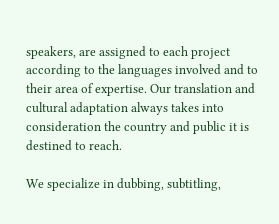speakers, are assigned to each project according to the languages involved and to their area of expertise. Our translation and cultural adaptation always takes into consideration the country and public it is destined to reach.

We specialize in dubbing, subtitling,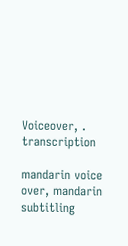Voiceover, . transcription

mandarin voice over, mandarin subtitling